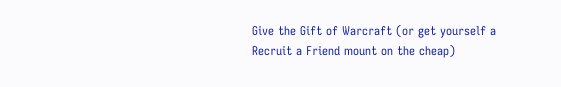Give the Gift of Warcraft (or get yourself a Recruit a Friend mount on the cheap)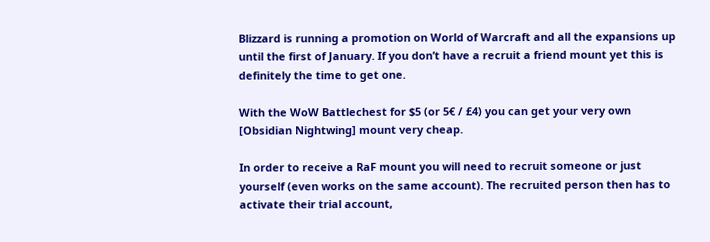Blizzard is running a promotion on World of Warcraft and all the expansions up until the first of January. If you don’t have a recruit a friend mount yet this is definitely the time to get one.

With the WoW Battlechest for $5 (or 5€ / £4) you can get your very own [Obsidian Nightwing] mount very cheap.

In order to receive a RaF mount you will need to recruit someone or just yourself (even works on the same account). The recruited person then has to activate their trial account,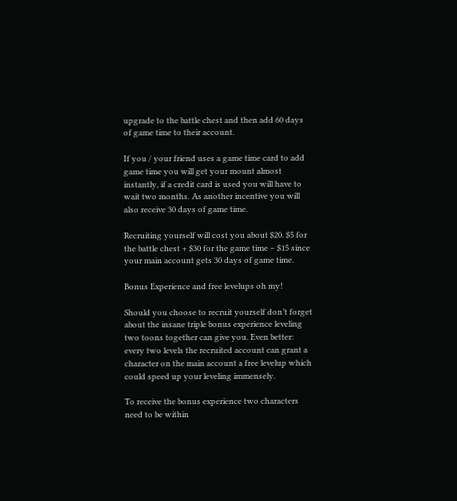upgrade to the battle chest and then add 60 days of game time to their account.

If you / your friend uses a game time card to add game time you will get your mount almost instantly, if a credit card is used you will have to wait two months. As another incentive you will also receive 30 days of game time.

Recruiting yourself will cost you about $20. $5 for the battle chest + $30 for the game time – $15 since your main account gets 30 days of game time.

Bonus Experience and free levelups oh my!

Should you choose to recruit yourself don’t forget about the insane triple bonus experience leveling two toons together can give you. Even better: every two levels the recruited account can grant a character on the main account a free levelup which could speed up your leveling immensely.

To receive the bonus experience two characters need to be within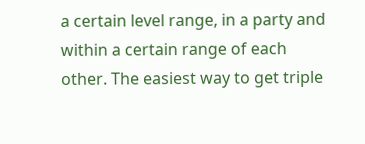a certain level range, in a party and within a certain range of each other. The easiest way to get triple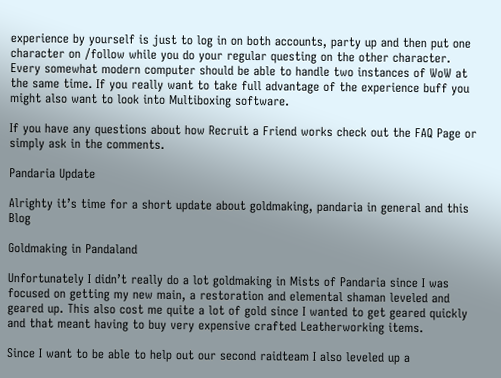experience by yourself is just to log in on both accounts, party up and then put one character on /follow while you do your regular questing on the other character. Every somewhat modern computer should be able to handle two instances of WoW at the same time. If you really want to take full advantage of the experience buff you might also want to look into Multiboxing software.

If you have any questions about how Recruit a Friend works check out the FAQ Page or simply ask in the comments.

Pandaria Update

Alrighty it’s time for a short update about goldmaking, pandaria in general and this Blog

Goldmaking in Pandaland

Unfortunately I didn’t really do a lot goldmaking in Mists of Pandaria since I was focused on getting my new main, a restoration and elemental shaman leveled and geared up. This also cost me quite a lot of gold since I wanted to get geared quickly and that meant having to buy very expensive crafted Leatherworking items.

Since I want to be able to help out our second raidteam I also leveled up a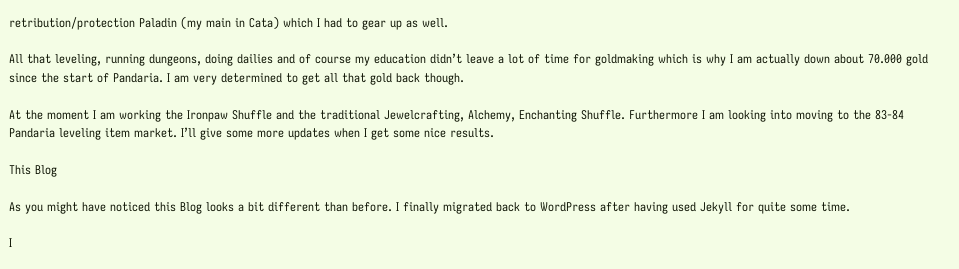retribution/protection Paladin (my main in Cata) which I had to gear up as well.

All that leveling, running dungeons, doing dailies and of course my education didn’t leave a lot of time for goldmaking which is why I am actually down about 70.000 gold since the start of Pandaria. I am very determined to get all that gold back though.

At the moment I am working the Ironpaw Shuffle and the traditional Jewelcrafting, Alchemy, Enchanting Shuffle. Furthermore I am looking into moving to the 83-84 Pandaria leveling item market. I’ll give some more updates when I get some nice results.

This Blog

As you might have noticed this Blog looks a bit different than before. I finally migrated back to WordPress after having used Jekyll for quite some time.

I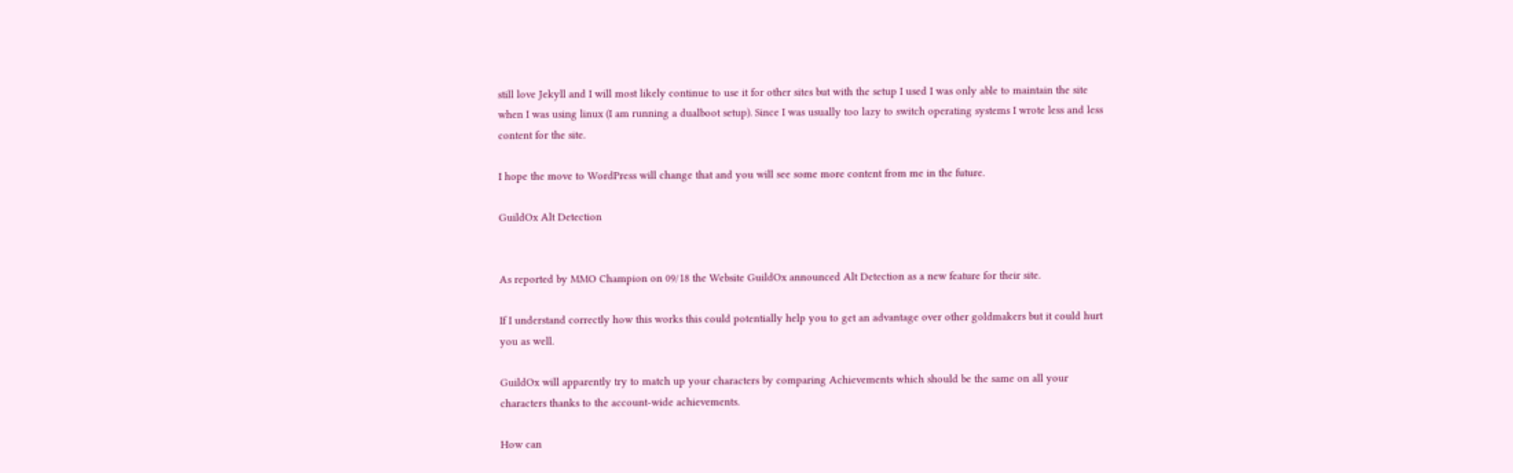still love Jekyll and I will most likely continue to use it for other sites but with the setup I used I was only able to maintain the site when I was using linux (I am running a dualboot setup). Since I was usually too lazy to switch operating systems I wrote less and less content for the site.

I hope the move to WordPress will change that and you will see some more content from me in the future.

GuildOx Alt Detection


As reported by MMO Champion on 09/18 the Website GuildOx announced Alt Detection as a new feature for their site.

If I understand correctly how this works this could potentially help you to get an advantage over other goldmakers but it could hurt you as well.

GuildOx will apparently try to match up your characters by comparing Achievements which should be the same on all your characters thanks to the account-wide achievements.

How can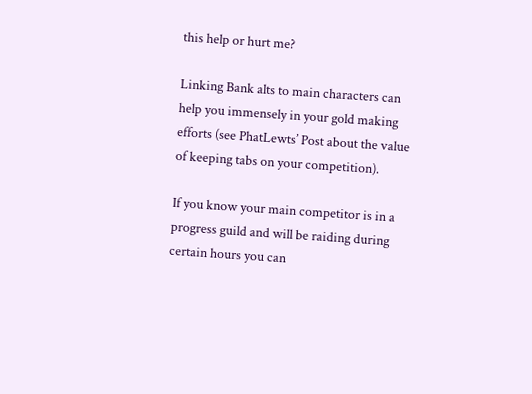this help or hurt me?

Linking Bank alts to main characters can help you immensely in your gold making efforts (see PhatLewts’ Post about the value of keeping tabs on your competition).

If you know your main competitor is in a progress guild and will be raiding during certain hours you can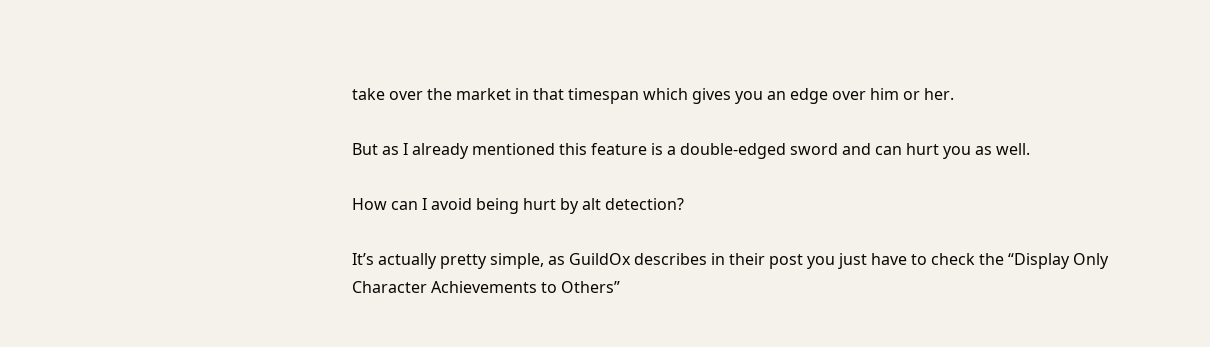take over the market in that timespan which gives you an edge over him or her.

But as I already mentioned this feature is a double-edged sword and can hurt you as well.

How can I avoid being hurt by alt detection?

It’s actually pretty simple, as GuildOx describes in their post you just have to check the “Display Only Character Achievements to Others”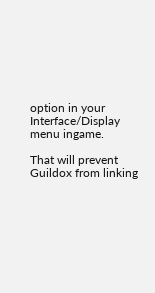option in your Interface/Display menu ingame.

That will prevent Guildox from linking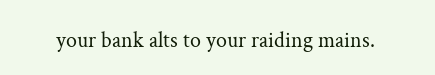your bank alts to your raiding mains.